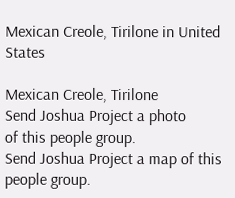Mexican Creole, Tirilone in United States

Mexican Creole, Tirilone
Send Joshua Project a photo
of this people group.
Send Joshua Project a map of this people group.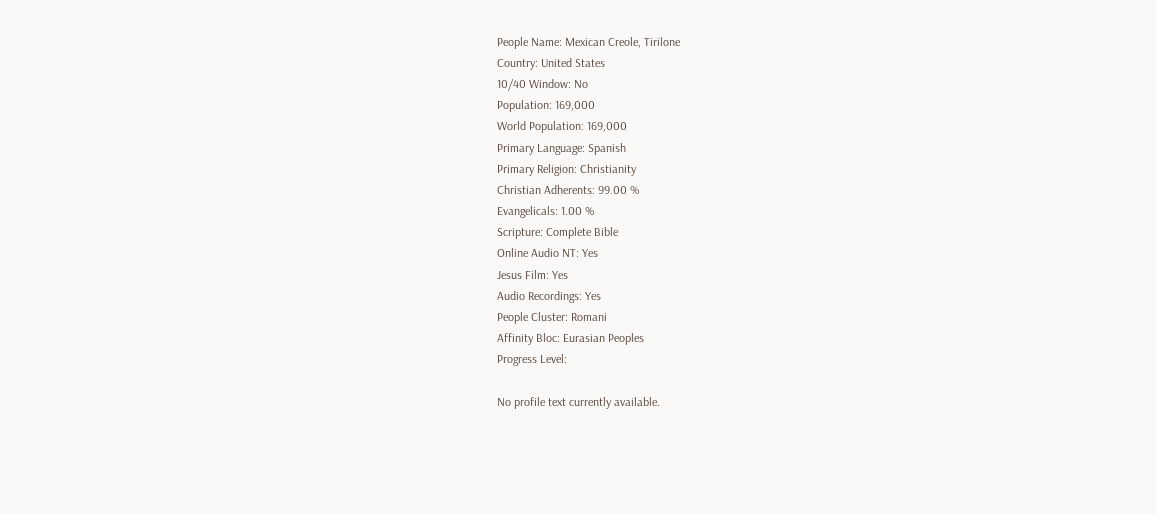People Name: Mexican Creole, Tirilone
Country: United States
10/40 Window: No
Population: 169,000
World Population: 169,000
Primary Language: Spanish
Primary Religion: Christianity
Christian Adherents: 99.00 %
Evangelicals: 1.00 %
Scripture: Complete Bible
Online Audio NT: Yes
Jesus Film: Yes
Audio Recordings: Yes
People Cluster: Romani
Affinity Bloc: Eurasian Peoples
Progress Level:

No profile text currently available.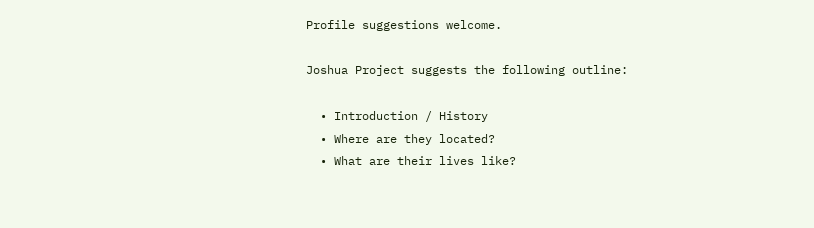Profile suggestions welcome.

Joshua Project suggests the following outline:

  • Introduction / History
  • Where are they located?
  • What are their lives like?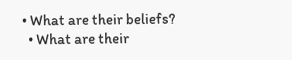• What are their beliefs?
  • What are their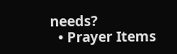needs?
  • Prayer Items